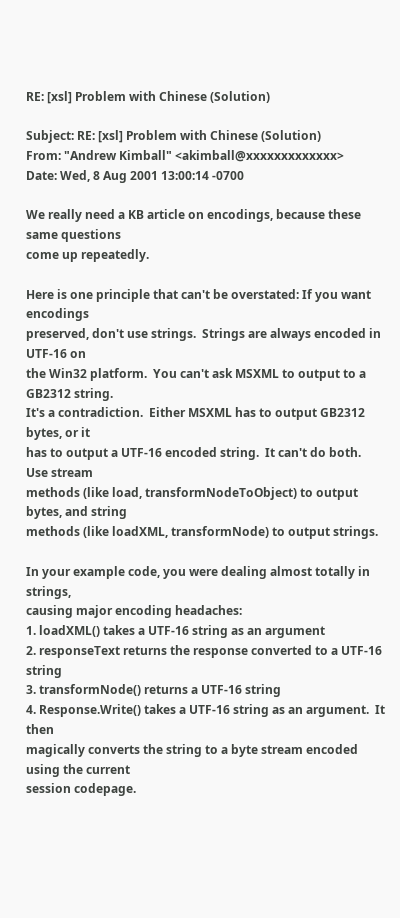RE: [xsl] Problem with Chinese (Solution)

Subject: RE: [xsl] Problem with Chinese (Solution)
From: "Andrew Kimball" <akimball@xxxxxxxxxxxxx>
Date: Wed, 8 Aug 2001 13:00:14 -0700

We really need a KB article on encodings, because these same questions
come up repeatedly.

Here is one principle that can't be overstated: If you want encodings
preserved, don't use strings.  Strings are always encoded in UTF-16 on
the Win32 platform.  You can't ask MSXML to output to a GB2312 string.
It's a contradiction.  Either MSXML has to output GB2312 bytes, or it
has to output a UTF-16 encoded string.  It can't do both.  Use stream
methods (like load, transformNodeToObject) to output bytes, and string
methods (like loadXML, transformNode) to output strings.

In your example code, you were dealing almost totally in strings,
causing major encoding headaches:
1. loadXML() takes a UTF-16 string as an argument
2. responseText returns the response converted to a UTF-16 string
3. transformNode() returns a UTF-16 string
4. Response.Write() takes a UTF-16 string as an argument.  It then
magically converts the string to a byte stream encoded using the current
session codepage.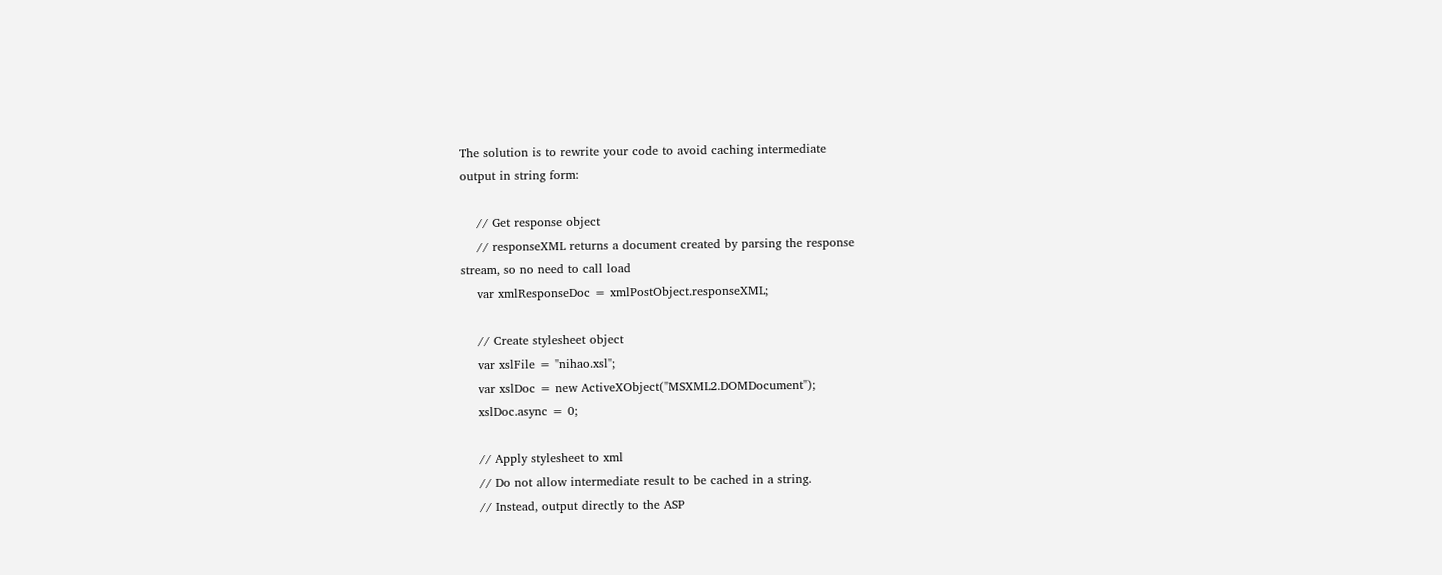The solution is to rewrite your code to avoid caching intermediate
output in string form:

    // Get response object
    // responseXML returns a document created by parsing the response
stream, so no need to call load
    var xmlResponseDoc = xmlPostObject.responseXML;

    // Create stylesheet object
    var xslFile = "nihao.xsl";
    var xslDoc = new ActiveXObject("MSXML2.DOMDocument");
    xslDoc.async = 0;

    // Apply stylesheet to xml
    // Do not allow intermediate result to be cached in a string.
    // Instead, output directly to the ASP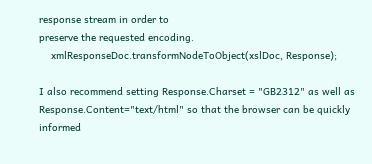response stream in order to
preserve the requested encoding.
    xmlResponseDoc.transformNodeToObject(xslDoc, Response);

I also recommend setting Response.Charset = "GB2312" as well as
Response.Content="text/html" so that the browser can be quickly informed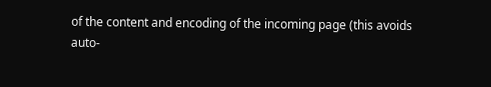of the content and encoding of the incoming page (this avoids
auto-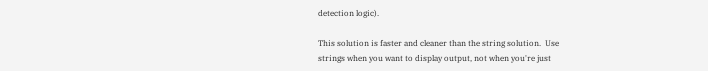detection logic).

This solution is faster and cleaner than the string solution.  Use
strings when you want to display output, not when you're just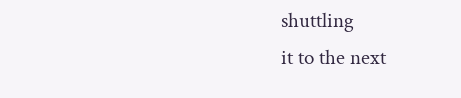shuttling
it to the next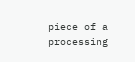piece of a processing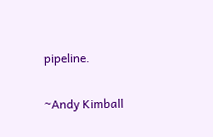pipeline.

~Andy Kimball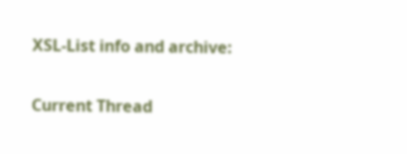XSL-List info and archive:

Current Thread